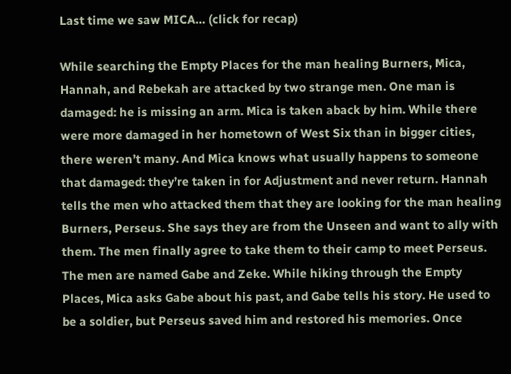Last time we saw MICA… (click for recap)

While searching the Empty Places for the man healing Burners, Mica, Hannah, and Rebekah are attacked by two strange men. One man is damaged: he is missing an arm. Mica is taken aback by him. While there were more damaged in her hometown of West Six than in bigger cities, there weren’t many. And Mica knows what usually happens to someone that damaged: they’re taken in for Adjustment and never return. Hannah tells the men who attacked them that they are looking for the man healing Burners, Perseus. She says they are from the Unseen and want to ally with them. The men finally agree to take them to their camp to meet Perseus. The men are named Gabe and Zeke. While hiking through the Empty Places, Mica asks Gabe about his past, and Gabe tells his story. He used to be a soldier, but Perseus saved him and restored his memories. Once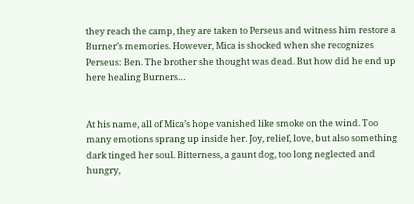they reach the camp, they are taken to Perseus and witness him restore a Burner’s memories. However, Mica is shocked when she recognizes Perseus: Ben. The brother she thought was dead. But how did he end up here healing Burners…


At his name, all of Mica’s hope vanished like smoke on the wind. Too many emotions sprang up inside her. Joy, relief, love, but also something dark tinged her soul. Bitterness, a gaunt dog, too long neglected and hungry,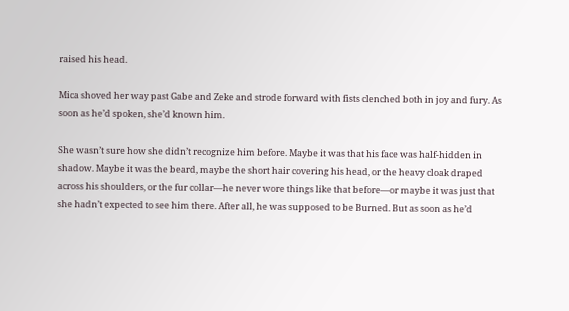raised his head.

Mica shoved her way past Gabe and Zeke and strode forward with fists clenched both in joy and fury. As soon as he’d spoken, she’d known him.

She wasn’t sure how she didn’t recognize him before. Maybe it was that his face was half-hidden in shadow. Maybe it was the beard, maybe the short hair covering his head, or the heavy cloak draped across his shoulders, or the fur collar—he never wore things like that before—or maybe it was just that she hadn’t expected to see him there. After all, he was supposed to be Burned. But as soon as he’d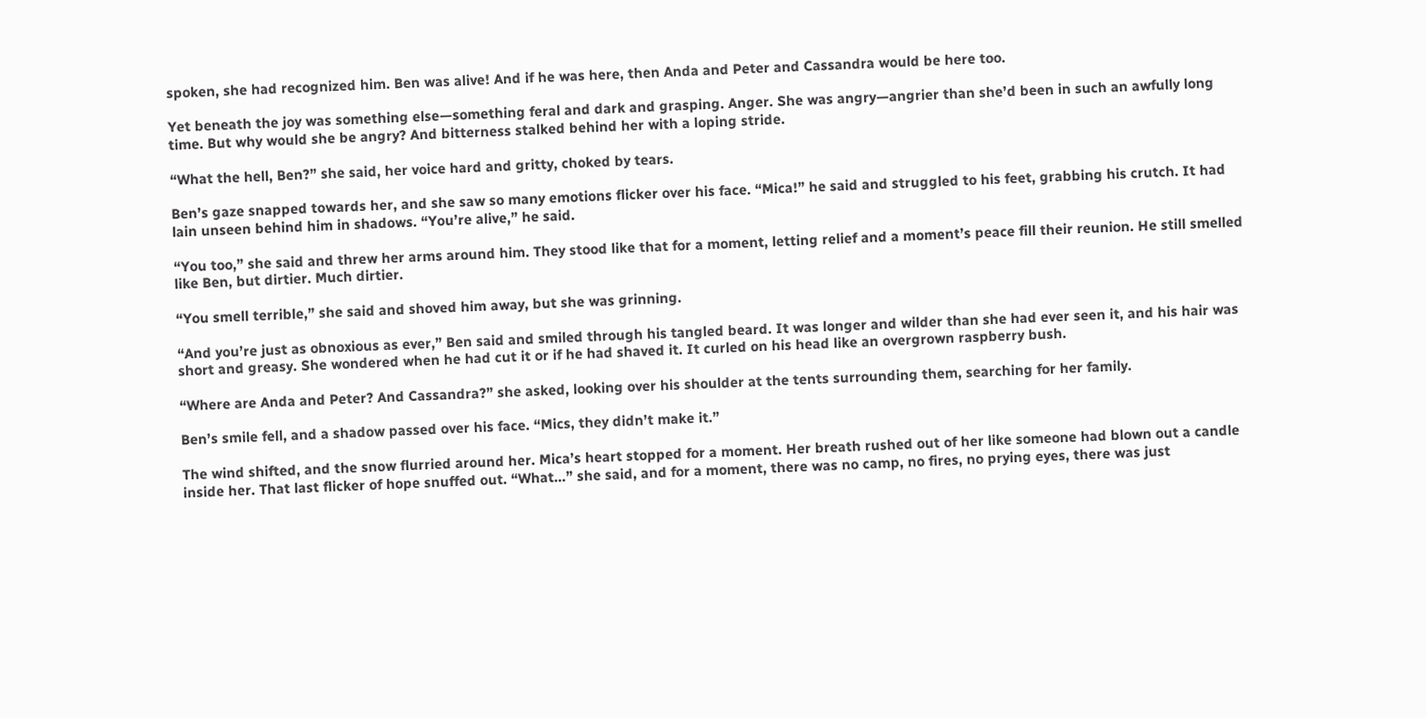spoken, she had recognized him. Ben was alive! And if he was here, then Anda and Peter and Cassandra would be here too.

Yet beneath the joy was something else—something feral and dark and grasping. Anger. She was angry—angrier than she’d been in such an awfully long time. But why would she be angry? And bitterness stalked behind her with a loping stride.

“What the hell, Ben?” she said, her voice hard and gritty, choked by tears.

Ben’s gaze snapped towards her, and she saw so many emotions flicker over his face. “Mica!” he said and struggled to his feet, grabbing his crutch. It had lain unseen behind him in shadows. “You’re alive,” he said.

“You too,” she said and threw her arms around him. They stood like that for a moment, letting relief and a moment’s peace fill their reunion. He still smelled like Ben, but dirtier. Much dirtier.

“You smell terrible,” she said and shoved him away, but she was grinning.

“And you’re just as obnoxious as ever,” Ben said and smiled through his tangled beard. It was longer and wilder than she had ever seen it, and his hair was short and greasy. She wondered when he had cut it or if he had shaved it. It curled on his head like an overgrown raspberry bush.

“Where are Anda and Peter? And Cassandra?” she asked, looking over his shoulder at the tents surrounding them, searching for her family.

Ben’s smile fell, and a shadow passed over his face. “Mics, they didn’t make it.”

The wind shifted, and the snow flurried around her. Mica’s heart stopped for a moment. Her breath rushed out of her like someone had blown out a candle inside her. That last flicker of hope snuffed out. “What…” she said, and for a moment, there was no camp, no fires, no prying eyes, there was just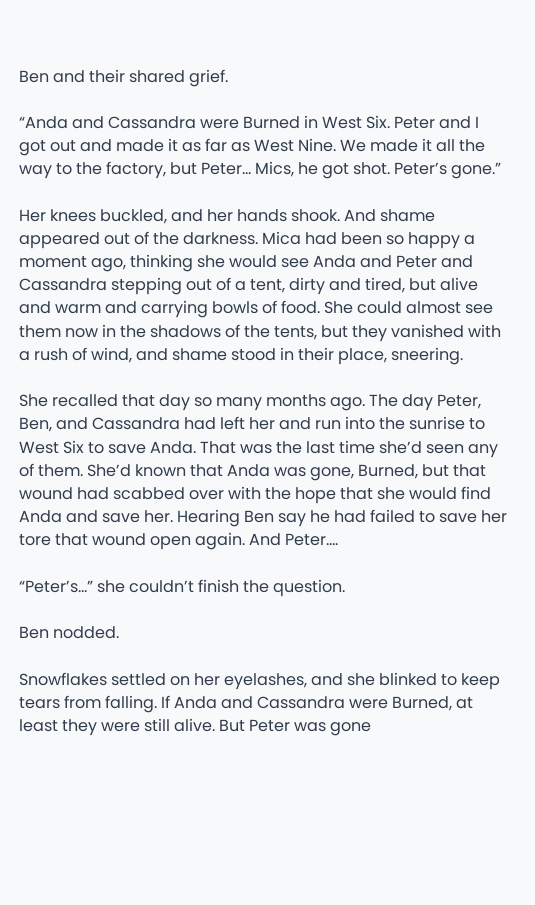Ben and their shared grief.

“Anda and Cassandra were Burned in West Six. Peter and I got out and made it as far as West Nine. We made it all the way to the factory, but Peter… Mics, he got shot. Peter’s gone.”

Her knees buckled, and her hands shook. And shame appeared out of the darkness. Mica had been so happy a moment ago, thinking she would see Anda and Peter and Cassandra stepping out of a tent, dirty and tired, but alive and warm and carrying bowls of food. She could almost see them now in the shadows of the tents, but they vanished with a rush of wind, and shame stood in their place, sneering.

She recalled that day so many months ago. The day Peter, Ben, and Cassandra had left her and run into the sunrise to West Six to save Anda. That was the last time she’d seen any of them. She’d known that Anda was gone, Burned, but that wound had scabbed over with the hope that she would find Anda and save her. Hearing Ben say he had failed to save her tore that wound open again. And Peter….

“Peter’s…” she couldn’t finish the question.

Ben nodded.

Snowflakes settled on her eyelashes, and she blinked to keep tears from falling. If Anda and Cassandra were Burned, at least they were still alive. But Peter was gone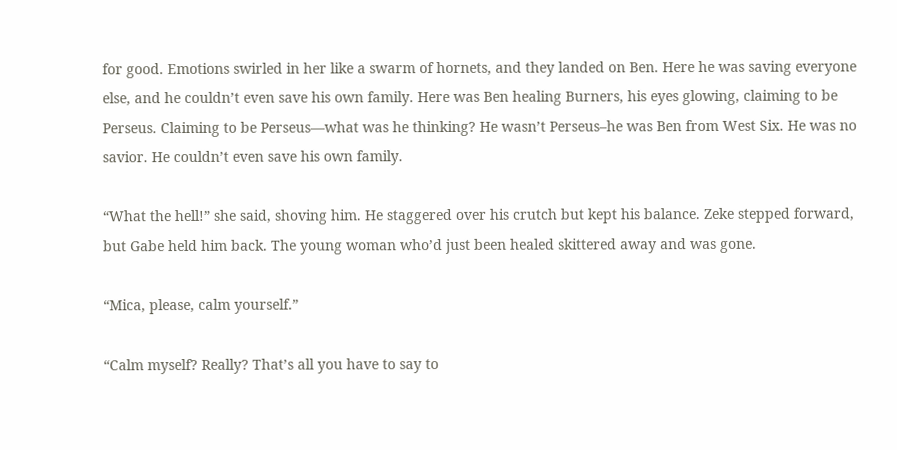for good. Emotions swirled in her like a swarm of hornets, and they landed on Ben. Here he was saving everyone else, and he couldn’t even save his own family. Here was Ben healing Burners, his eyes glowing, claiming to be Perseus. Claiming to be Perseus—what was he thinking? He wasn’t Perseus–he was Ben from West Six. He was no savior. He couldn’t even save his own family.

“What the hell!” she said, shoving him. He staggered over his crutch but kept his balance. Zeke stepped forward, but Gabe held him back. The young woman who’d just been healed skittered away and was gone.

“Mica, please, calm yourself.”

“Calm myself? Really? That’s all you have to say to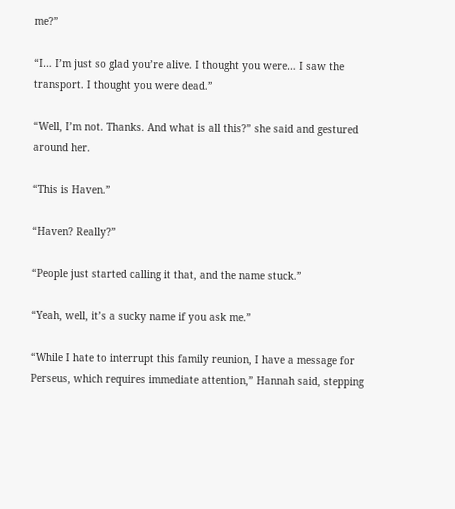me?”

“I… I’m just so glad you’re alive. I thought you were… I saw the transport. I thought you were dead.”

“Well, I’m not. Thanks. And what is all this?” she said and gestured around her.

“This is Haven.”

“Haven? Really?”

“People just started calling it that, and the name stuck.”

“Yeah, well, it’s a sucky name if you ask me.”

“While I hate to interrupt this family reunion, I have a message for Perseus, which requires immediate attention,” Hannah said, stepping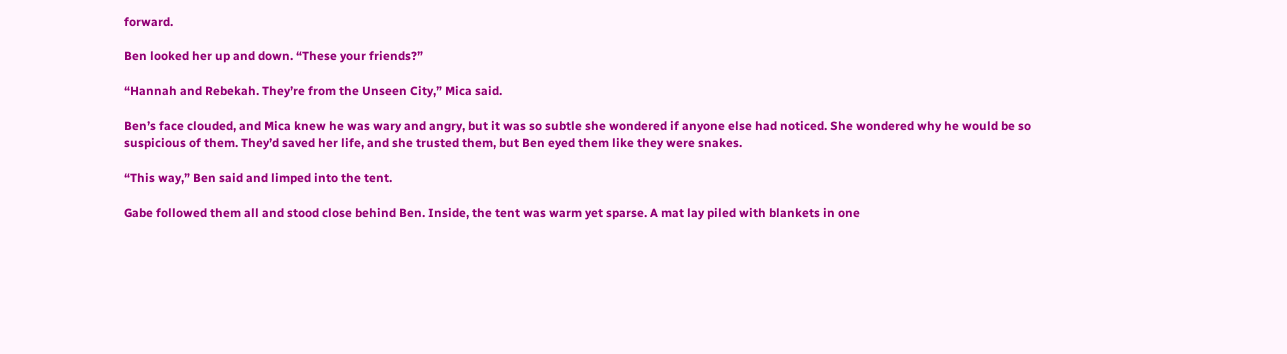forward.

Ben looked her up and down. “These your friends?”

“Hannah and Rebekah. They’re from the Unseen City,” Mica said.

Ben’s face clouded, and Mica knew he was wary and angry, but it was so subtle she wondered if anyone else had noticed. She wondered why he would be so suspicious of them. They’d saved her life, and she trusted them, but Ben eyed them like they were snakes.

“This way,” Ben said and limped into the tent.

Gabe followed them all and stood close behind Ben. Inside, the tent was warm yet sparse. A mat lay piled with blankets in one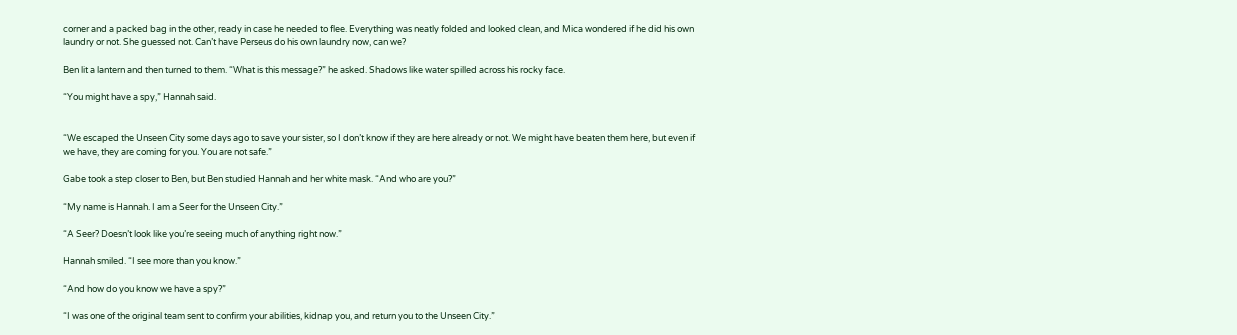corner and a packed bag in the other, ready in case he needed to flee. Everything was neatly folded and looked clean, and Mica wondered if he did his own laundry or not. She guessed not. Can’t have Perseus do his own laundry now, can we?

Ben lit a lantern and then turned to them. “What is this message?” he asked. Shadows like water spilled across his rocky face.

“You might have a spy,” Hannah said.


“We escaped the Unseen City some days ago to save your sister, so I don’t know if they are here already or not. We might have beaten them here, but even if we have, they are coming for you. You are not safe.”

Gabe took a step closer to Ben, but Ben studied Hannah and her white mask. “And who are you?”

“My name is Hannah. I am a Seer for the Unseen City.”

“A Seer? Doesn’t look like you’re seeing much of anything right now.”

Hannah smiled. “I see more than you know.”

“And how do you know we have a spy?”

“I was one of the original team sent to confirm your abilities, kidnap you, and return you to the Unseen City.”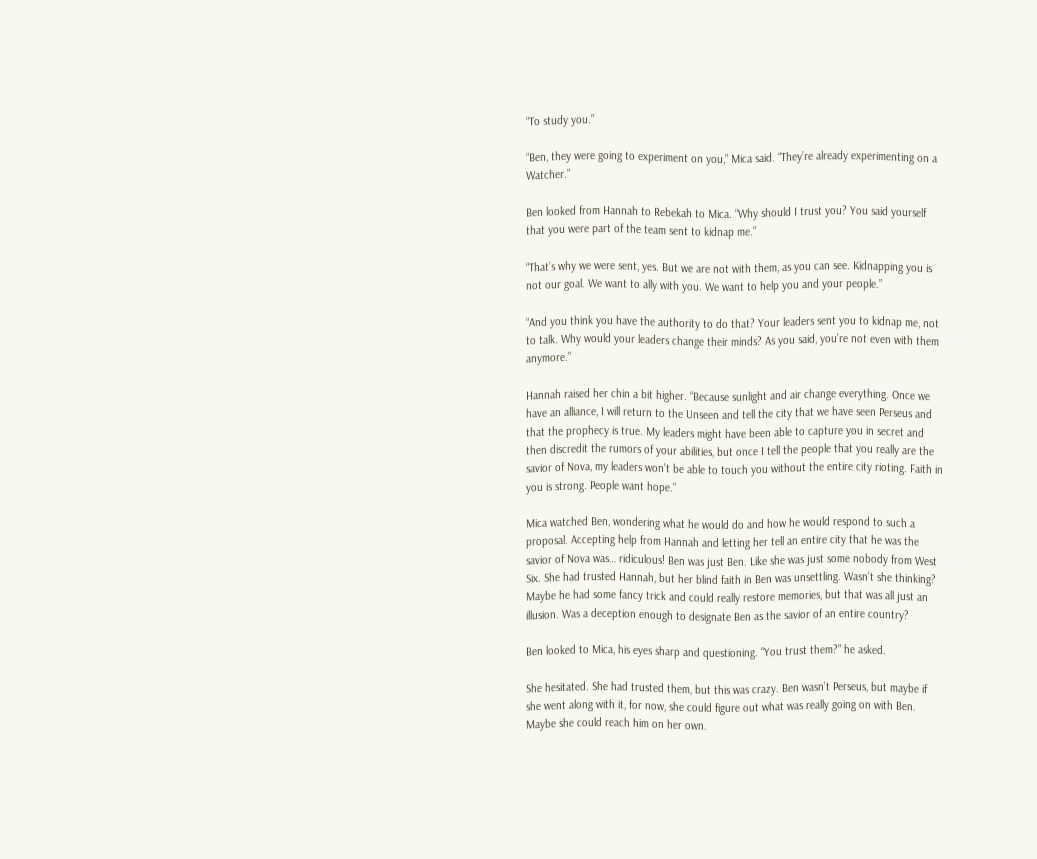“To study you.”

“Ben, they were going to experiment on you,” Mica said. “They’re already experimenting on a Watcher.”

Ben looked from Hannah to Rebekah to Mica. “Why should I trust you? You said yourself that you were part of the team sent to kidnap me.”

“That’s why we were sent, yes. But we are not with them, as you can see. Kidnapping you is not our goal. We want to ally with you. We want to help you and your people.”

“And you think you have the authority to do that? Your leaders sent you to kidnap me, not to talk. Why would your leaders change their minds? As you said, you’re not even with them anymore.”

Hannah raised her chin a bit higher. “Because sunlight and air change everything. Once we have an alliance, I will return to the Unseen and tell the city that we have seen Perseus and that the prophecy is true. My leaders might have been able to capture you in secret and then discredit the rumors of your abilities, but once I tell the people that you really are the savior of Nova, my leaders won’t be able to touch you without the entire city rioting. Faith in you is strong. People want hope.”

Mica watched Ben, wondering what he would do and how he would respond to such a proposal. Accepting help from Hannah and letting her tell an entire city that he was the savior of Nova was… ridiculous! Ben was just Ben. Like she was just some nobody from West Six. She had trusted Hannah, but her blind faith in Ben was unsettling. Wasn’t she thinking? Maybe he had some fancy trick and could really restore memories, but that was all just an illusion. Was a deception enough to designate Ben as the savior of an entire country?

Ben looked to Mica, his eyes sharp and questioning. “You trust them?” he asked.

She hesitated. She had trusted them, but this was crazy. Ben wasn’t Perseus, but maybe if she went along with it, for now, she could figure out what was really going on with Ben. Maybe she could reach him on her own.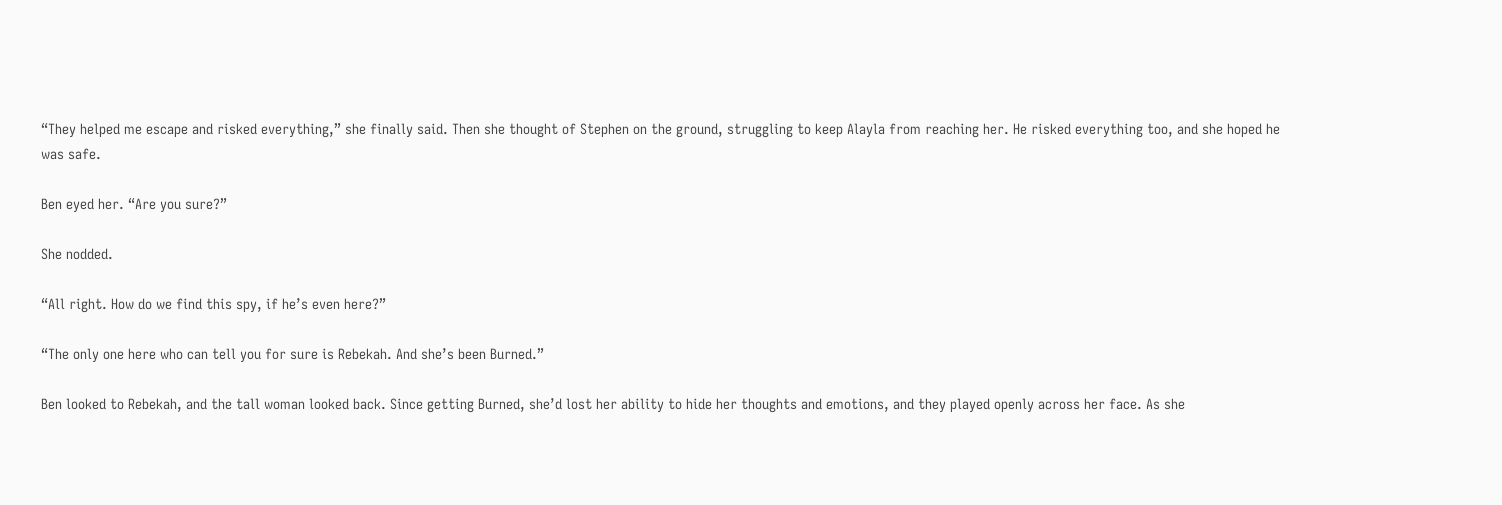“They helped me escape and risked everything,” she finally said. Then she thought of Stephen on the ground, struggling to keep Alayla from reaching her. He risked everything too, and she hoped he was safe.

Ben eyed her. “Are you sure?”

She nodded.

“All right. How do we find this spy, if he’s even here?”

“The only one here who can tell you for sure is Rebekah. And she’s been Burned.”

Ben looked to Rebekah, and the tall woman looked back. Since getting Burned, she’d lost her ability to hide her thoughts and emotions, and they played openly across her face. As she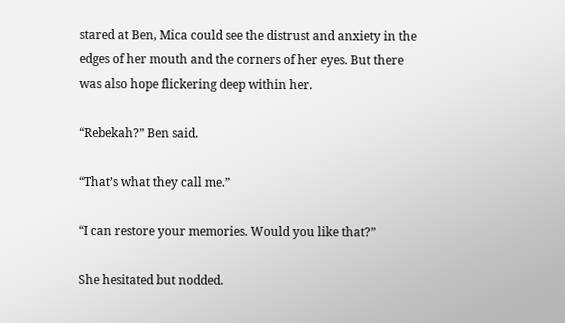stared at Ben, Mica could see the distrust and anxiety in the edges of her mouth and the corners of her eyes. But there was also hope flickering deep within her.

“Rebekah?” Ben said.

“That’s what they call me.”

“I can restore your memories. Would you like that?”

She hesitated but nodded.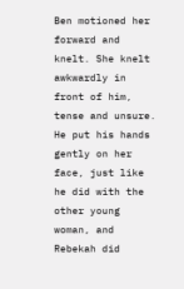Ben motioned her forward and knelt. She knelt awkwardly in front of him, tense and unsure. He put his hands gently on her face, just like he did with the other young woman, and Rebekah did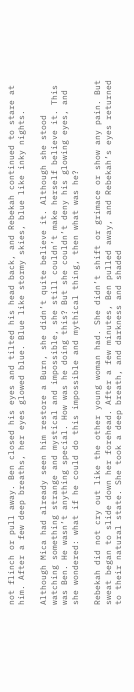not flinch or pull away. Ben closed his eyes and tilted his head back, and Rebekah continued to stare at him. After a few deep breaths, her eyes glowed blue. Blue like stormy skies, blue like inky nights.

Although Mica had already seen him restore a Burn, she didn’t quite believe it. Although she stood watching something strange and mystical and impossible, she still couldn’t make herself believe it. This was Ben. He wasn’t anything special. How was he doing this? But she couldn’t deny his glowing eyes, and she wondered: what if he could do this impossible and mythical thing, then what was he?

Rebekah did not cry out like the other young woman had. She didn’t shift or grimace or show any pain. But sweat began to slide down her forehead. After a few minutes, Ben pulled away, and Rebekah’s eyes returned to their natural state. She took a deep breath, and darkness and shaded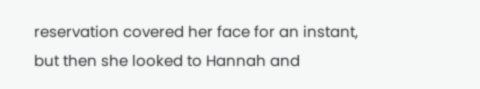reservation covered her face for an instant, but then she looked to Hannah and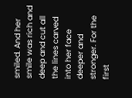smiled. And her smile was rich and deep and cut all the lines carved into her face deeper and stronger. For the first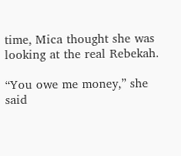time, Mica thought she was looking at the real Rebekah.

“You owe me money,” she said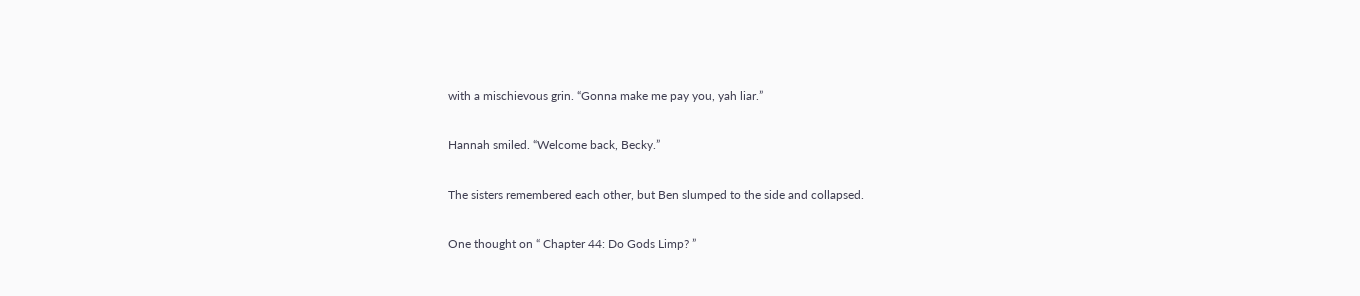with a mischievous grin. “Gonna make me pay you, yah liar.”

Hannah smiled. “Welcome back, Becky.”

The sisters remembered each other, but Ben slumped to the side and collapsed.

One thought on “ Chapter 44: Do Gods Limp? ”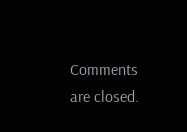Comments are closed.